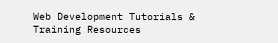Web Development Tutorials & Training Resources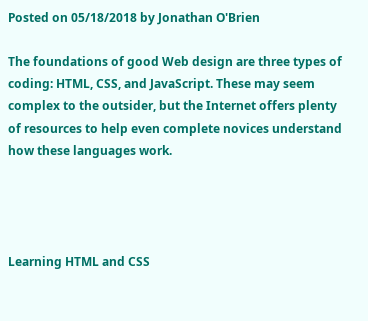Posted on 05/18/2018 by Jonathan O'Brien

The foundations of good Web design are three types of coding: HTML, CSS, and JavaScript. These may seem complex to the outsider, but the Internet offers plenty of resources to help even complete novices understand how these languages work.




Learning HTML and CSS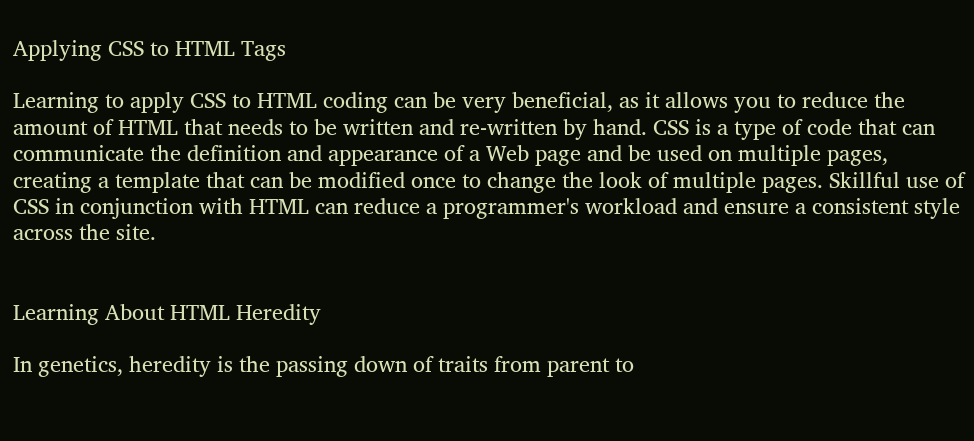Applying CSS to HTML Tags

Learning to apply CSS to HTML coding can be very beneficial, as it allows you to reduce the amount of HTML that needs to be written and re-written by hand. CSS is a type of code that can communicate the definition and appearance of a Web page and be used on multiple pages, creating a template that can be modified once to change the look of multiple pages. Skillful use of CSS in conjunction with HTML can reduce a programmer's workload and ensure a consistent style across the site.


Learning About HTML Heredity

In genetics, heredity is the passing down of traits from parent to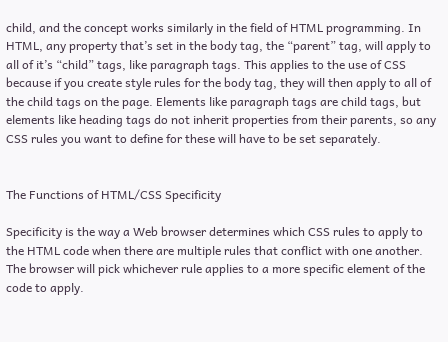child, and the concept works similarly in the field of HTML programming. In HTML, any property that’s set in the body tag, the “parent” tag, will apply to all of it’s “child” tags, like paragraph tags. This applies to the use of CSS because if you create style rules for the body tag, they will then apply to all of the child tags on the page. Elements like paragraph tags are child tags, but elements like heading tags do not inherit properties from their parents, so any CSS rules you want to define for these will have to be set separately.


The Functions of HTML/CSS Specificity

Specificity is the way a Web browser determines which CSS rules to apply to the HTML code when there are multiple rules that conflict with one another. The browser will pick whichever rule applies to a more specific element of the code to apply.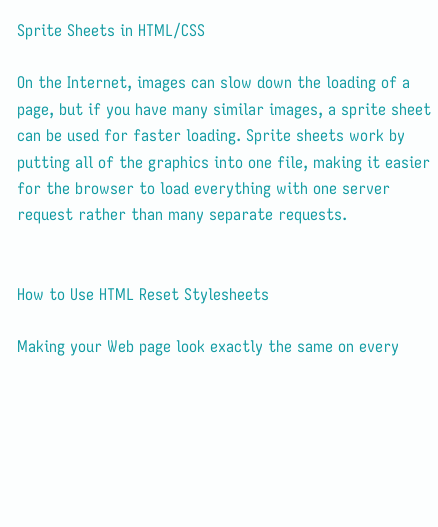Sprite Sheets in HTML/CSS

On the Internet, images can slow down the loading of a page, but if you have many similar images, a sprite sheet can be used for faster loading. Sprite sheets work by putting all of the graphics into one file, making it easier for the browser to load everything with one server request rather than many separate requests.


How to Use HTML Reset Stylesheets

Making your Web page look exactly the same on every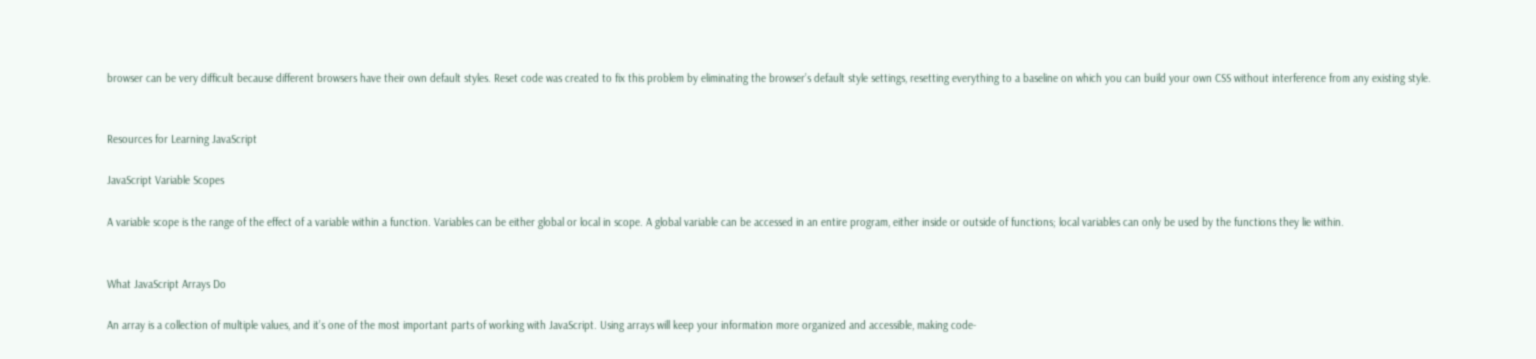browser can be very difficult because different browsers have their own default styles. Reset code was created to fix this problem by eliminating the browser’s default style settings, resetting everything to a baseline on which you can build your own CSS without interference from any existing style.


Resources for Learning JavaScript

JavaScript Variable Scopes

A variable scope is the range of the effect of a variable within a function. Variables can be either global or local in scope. A global variable can be accessed in an entire program, either inside or outside of functions; local variables can only be used by the functions they lie within.


What JavaScript Arrays Do

An array is a collection of multiple values, and it’s one of the most important parts of working with JavaScript. Using arrays will keep your information more organized and accessible, making code-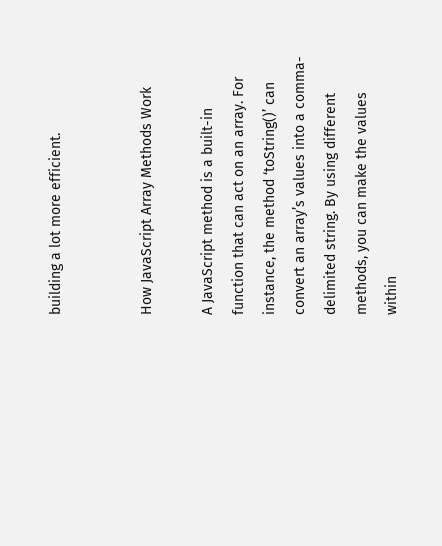building a lot more efficient.


How JavaScript Array Methods Work

A JavaScript method is a built-in function that can act on an array. For instance, the method ‘toString()’ can convert an array’s values into a comma-delimited string. By using different methods, you can make the values within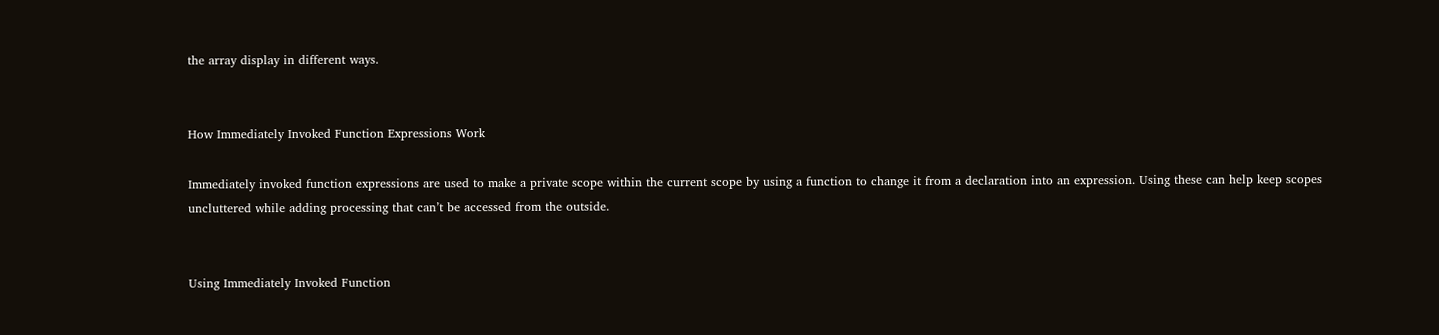the array display in different ways.


How Immediately Invoked Function Expressions Work

Immediately invoked function expressions are used to make a private scope within the current scope by using a function to change it from a declaration into an expression. Using these can help keep scopes uncluttered while adding processing that can’t be accessed from the outside.


Using Immediately Invoked Function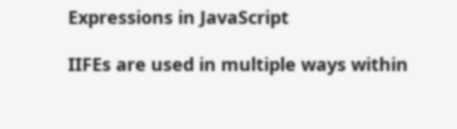Expressions in JavaScript

IIFEs are used in multiple ways within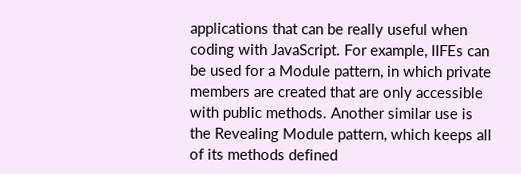applications that can be really useful when coding with JavaScript. For example, IIFEs can be used for a Module pattern, in which private members are created that are only accessible with public methods. Another similar use is the Revealing Module pattern, which keeps all of its methods defined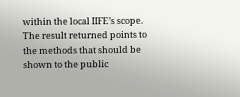within the local IIFE’s scope. The result returned points to the methods that should be shown to the public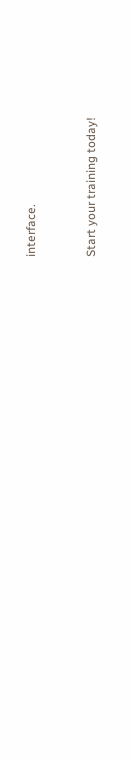interface.


Start your training today!